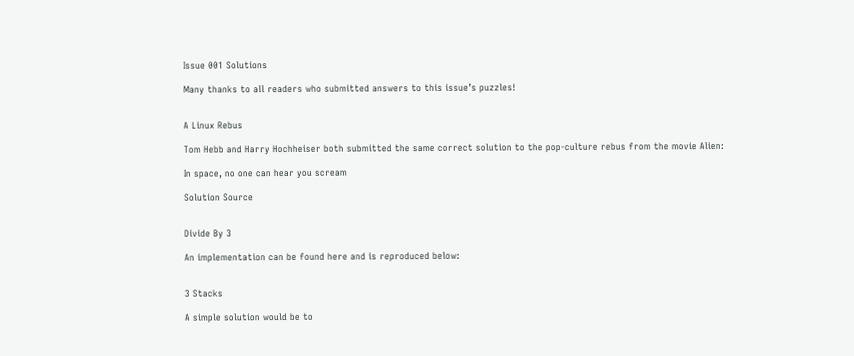Issue 001 Solutions

Many thanks to all readers who submitted answers to this issue’s puzzles!


A Linux Rebus

Tom Hebb and Harry Hochheiser both submitted the same correct solution to the pop-culture rebus from the movie Alien:

In space, no one can hear you scream

Solution Source


Divide By 3

An implementation can be found here and is reproduced below:


3 Stacks

A simple solution would be to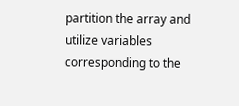partition the array and utilize variables corresponding to the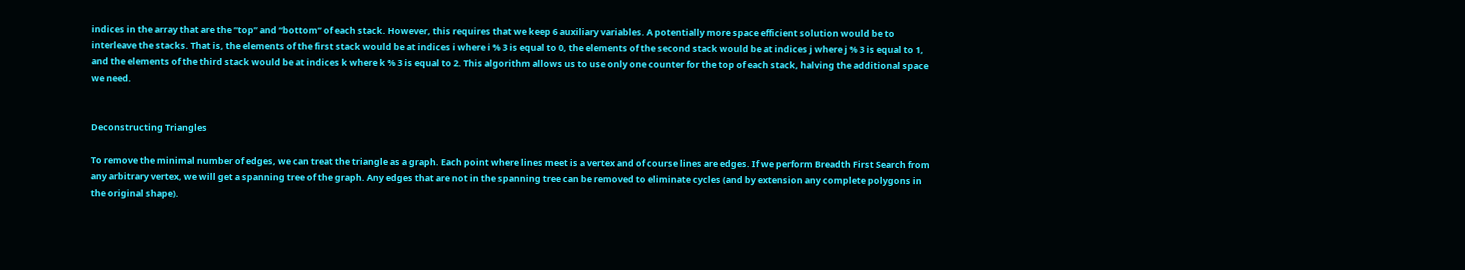indices in the array that are the “top” and “bottom” of each stack. However, this requires that we keep 6 auxiliary variables. A potentially more space efficient solution would be to interleave the stacks. That is, the elements of the first stack would be at indices i where i % 3 is equal to 0, the elements of the second stack would be at indices j where j % 3 is equal to 1, and the elements of the third stack would be at indices k where k % 3 is equal to 2. This algorithm allows us to use only one counter for the top of each stack, halving the additional space we need.


Deconstructing Triangles

To remove the minimal number of edges, we can treat the triangle as a graph. Each point where lines meet is a vertex and of course lines are edges. If we perform Breadth First Search from any arbitrary vertex, we will get a spanning tree of the graph. Any edges that are not in the spanning tree can be removed to eliminate cycles (and by extension any complete polygons in the original shape).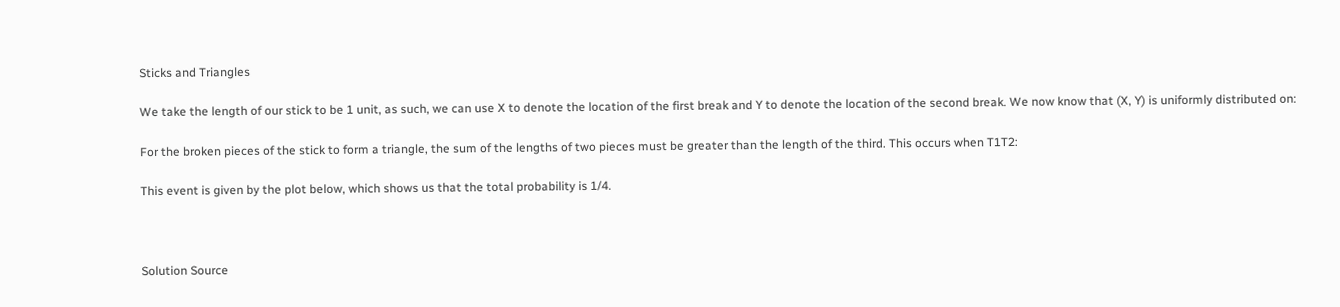Sticks and Triangles

We take the length of our stick to be 1 unit, as such, we can use X to denote the location of the first break and Y to denote the location of the second break. We now know that (X, Y) is uniformly distributed on:

For the broken pieces of the stick to form a triangle, the sum of the lengths of two pieces must be greater than the length of the third. This occurs when T1T2:

This event is given by the plot below, which shows us that the total probability is 1/4.



Solution Source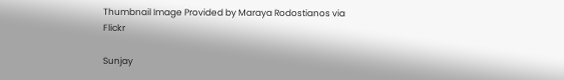Thumbnail Image Provided by Maraya Rodostianos via Flickr

Sunjay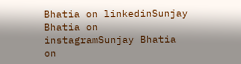Bhatia on linkedinSunjay Bhatia on instagramSunjay Bhatia on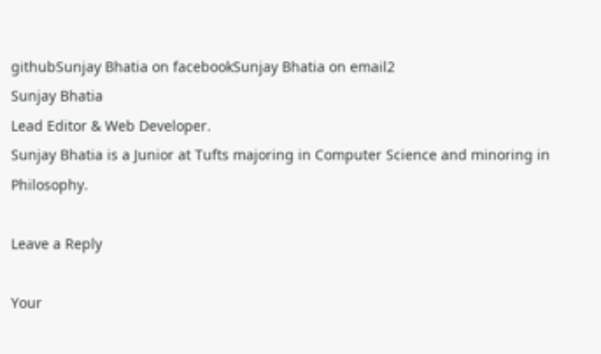githubSunjay Bhatia on facebookSunjay Bhatia on email2
Sunjay Bhatia
Lead Editor & Web Developer.
Sunjay Bhatia is a Junior at Tufts majoring in Computer Science and minoring in Philosophy.

Leave a Reply

Your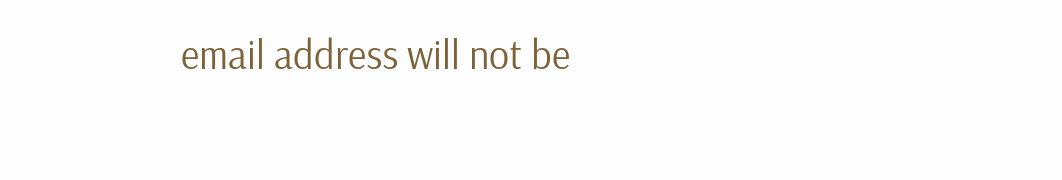email address will not be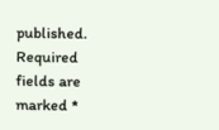published. Required fields are marked *